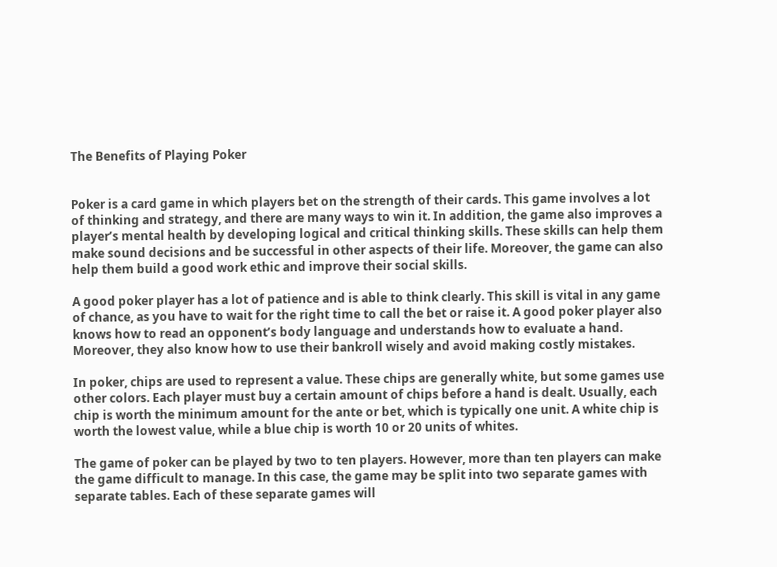The Benefits of Playing Poker


Poker is a card game in which players bet on the strength of their cards. This game involves a lot of thinking and strategy, and there are many ways to win it. In addition, the game also improves a player’s mental health by developing logical and critical thinking skills. These skills can help them make sound decisions and be successful in other aspects of their life. Moreover, the game can also help them build a good work ethic and improve their social skills.

A good poker player has a lot of patience and is able to think clearly. This skill is vital in any game of chance, as you have to wait for the right time to call the bet or raise it. A good poker player also knows how to read an opponent’s body language and understands how to evaluate a hand. Moreover, they also know how to use their bankroll wisely and avoid making costly mistakes.

In poker, chips are used to represent a value. These chips are generally white, but some games use other colors. Each player must buy a certain amount of chips before a hand is dealt. Usually, each chip is worth the minimum amount for the ante or bet, which is typically one unit. A white chip is worth the lowest value, while a blue chip is worth 10 or 20 units of whites.

The game of poker can be played by two to ten players. However, more than ten players can make the game difficult to manage. In this case, the game may be split into two separate games with separate tables. Each of these separate games will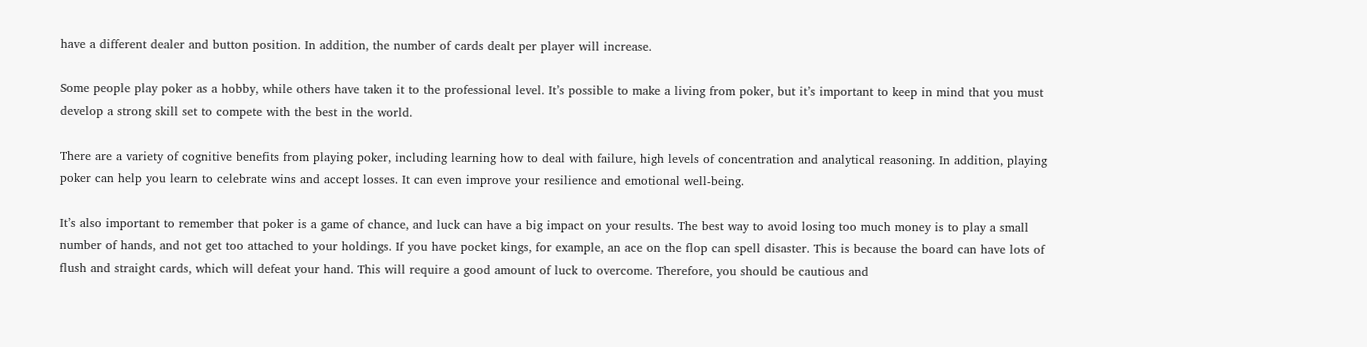have a different dealer and button position. In addition, the number of cards dealt per player will increase.

Some people play poker as a hobby, while others have taken it to the professional level. It’s possible to make a living from poker, but it’s important to keep in mind that you must develop a strong skill set to compete with the best in the world.

There are a variety of cognitive benefits from playing poker, including learning how to deal with failure, high levels of concentration and analytical reasoning. In addition, playing poker can help you learn to celebrate wins and accept losses. It can even improve your resilience and emotional well-being.

It’s also important to remember that poker is a game of chance, and luck can have a big impact on your results. The best way to avoid losing too much money is to play a small number of hands, and not get too attached to your holdings. If you have pocket kings, for example, an ace on the flop can spell disaster. This is because the board can have lots of flush and straight cards, which will defeat your hand. This will require a good amount of luck to overcome. Therefore, you should be cautious and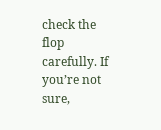check the flop carefully. If you’re not sure,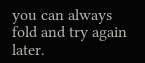you can always fold and try again later.